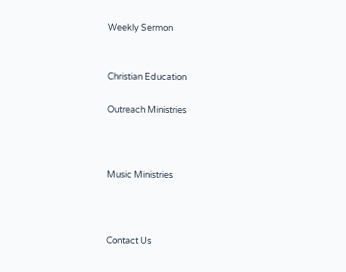Weekly Sermon


Christian Education

Outreach Ministries



Music Ministries



Contact Us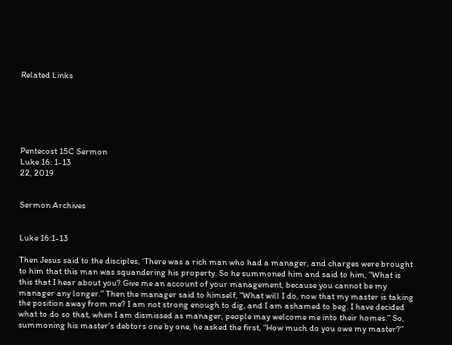Related Links






Pentecost 15C Sermon
Luke 16: 1-13
22, 2019


Sermon Archives


Luke 16:1-13

Then Jesus said to the disciples, ‘There was a rich man who had a manager, and charges were brought to him that this man was squandering his property. So he summoned him and said to him, “What is this that I hear about you? Give me an account of your management, because you cannot be my manager any longer.” Then the manager said to himself, “What will I do, now that my master is taking the position away from me? I am not strong enough to dig, and I am ashamed to beg. I have decided what to do so that, when I am dismissed as manager, people may welcome me into their homes.” So, summoning his master’s debtors one by one, he asked the first, “How much do you owe my master?”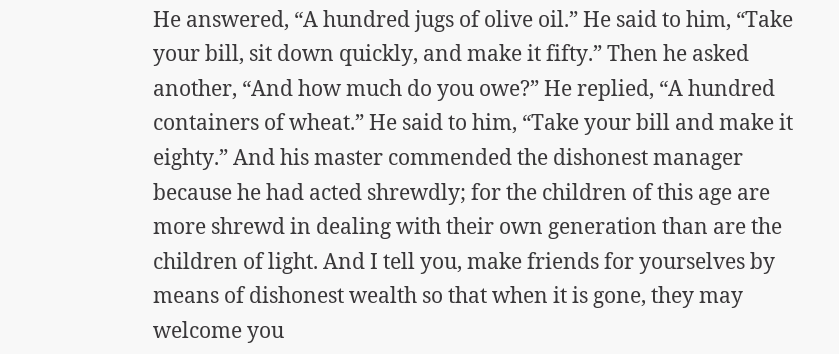He answered, “A hundred jugs of olive oil.” He said to him, “Take your bill, sit down quickly, and make it fifty.” Then he asked another, “And how much do you owe?” He replied, “A hundred containers of wheat.” He said to him, “Take your bill and make it eighty.” And his master commended the dishonest manager because he had acted shrewdly; for the children of this age are more shrewd in dealing with their own generation than are the children of light. And I tell you, make friends for yourselves by means of dishonest wealth so that when it is gone, they may welcome you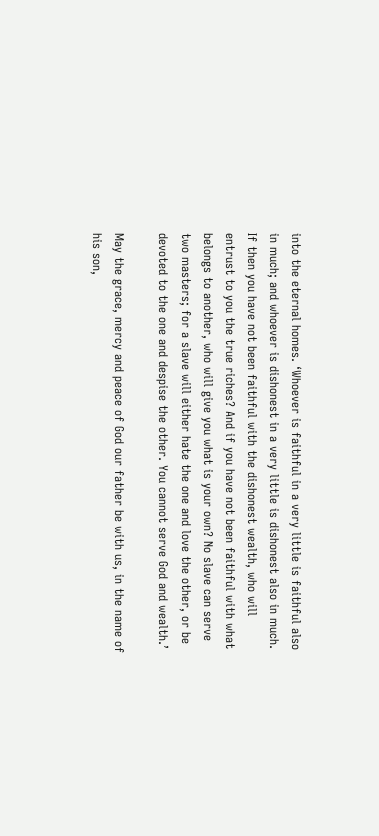into the eternal homes. ‘Whoever is faithful in a very little is faithful also in much; and whoever is dishonest in a very little is dishonest also in much. If then you have not been faithful with the dishonest wealth, who will entrust to you the true riches? And if you have not been faithful with what belongs to another, who will give you what is your own? No slave can serve two masters; for a slave will either hate the one and love the other, or be devoted to the one and despise the other. You cannot serve God and wealth.’

May the grace, mercy and peace of God our father be with us, in the name of his son,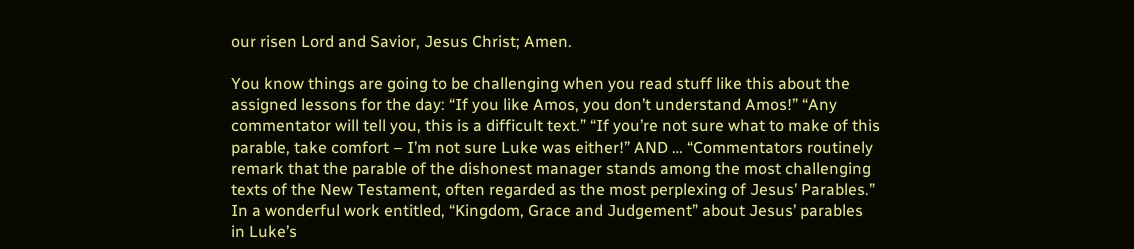our risen Lord and Savior, Jesus Christ; Amen.

You know things are going to be challenging when you read stuff like this about the assigned lessons for the day: “If you like Amos, you don’t understand Amos!” “Any commentator will tell you, this is a difficult text.” “If you’re not sure what to make of this parable, take comfort – I’m not sure Luke was either!” AND … “Commentators routinely remark that the parable of the dishonest manager stands among the most challenging texts of the New Testament, often regarded as the most perplexing of Jesus’ Parables.” In a wonderful work entitled, “Kingdom, Grace and Judgement” about Jesus’ parables in Luke’s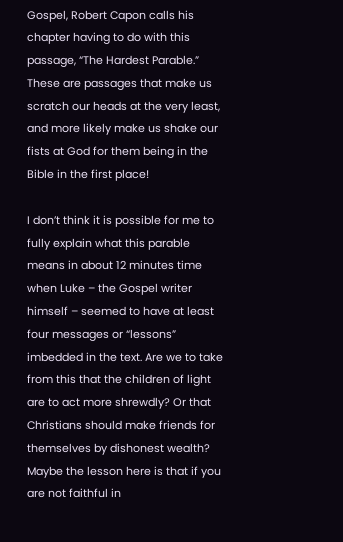Gospel, Robert Capon calls his chapter having to do with this passage, “The Hardest Parable.” These are passages that make us scratch our heads at the very least, and more likely make us shake our fists at God for them being in the Bible in the first place!

I don’t think it is possible for me to fully explain what this parable means in about 12 minutes time when Luke – the Gospel writer himself – seemed to have at least four messages or “lessons” imbedded in the text. Are we to take from this that the children of light are to act more shrewdly? Or that Christians should make friends for themselves by dishonest wealth? Maybe the lesson here is that if you are not faithful in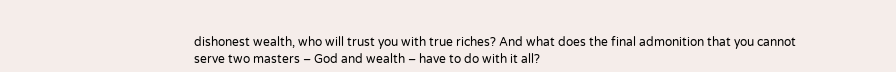dishonest wealth, who will trust you with true riches? And what does the final admonition that you cannot serve two masters – God and wealth – have to do with it all?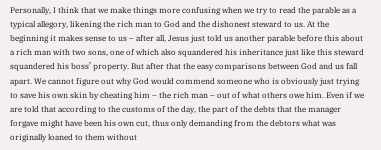Personally, I think that we make things more confusing when we try to read the parable as a typical allegory, likening the rich man to God and the dishonest steward to us. At the beginning it makes sense to us – after all, Jesus just told us another parable before this about a rich man with two sons, one of which also squandered his inheritance just like this steward squandered his boss’ property. But after that the easy comparisons between God and us fall apart. We cannot figure out why God would commend someone who is obviously just trying to save his own skin by cheating him – the rich man – out of what others owe him. Even if we are told that according to the customs of the day, the part of the debts that the manager forgave might have been his own cut, thus only demanding from the debtors what was originally loaned to them without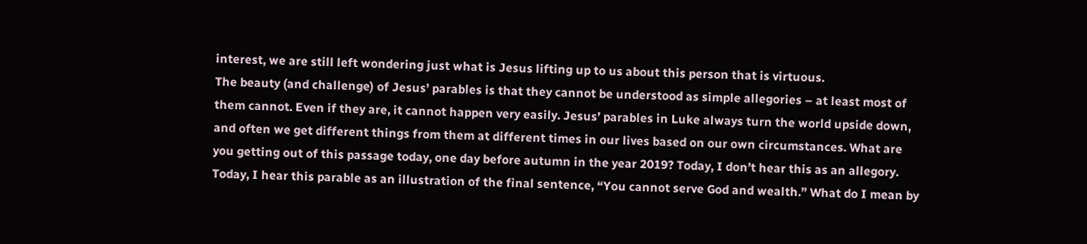interest, we are still left wondering just what is Jesus lifting up to us about this person that is virtuous.
The beauty (and challenge) of Jesus’ parables is that they cannot be understood as simple allegories – at least most of them cannot. Even if they are, it cannot happen very easily. Jesus’ parables in Luke always turn the world upside down, and often we get different things from them at different times in our lives based on our own circumstances. What are you getting out of this passage today, one day before autumn in the year 2019? Today, I don’t hear this as an allegory. Today, I hear this parable as an illustration of the final sentence, “You cannot serve God and wealth.” What do I mean by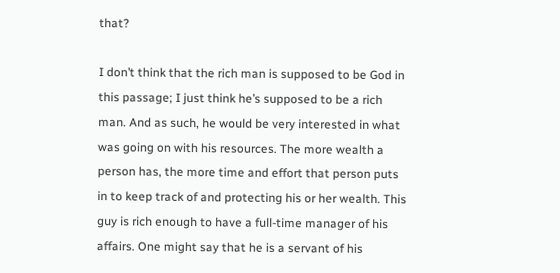that?

I don’t think that the rich man is supposed to be God in this passage; I just think he’s supposed to be a rich man. And as such, he would be very interested in what was going on with his resources. The more wealth a person has, the more time and effort that person puts in to keep track of and protecting his or her wealth. This guy is rich enough to have a full-time manager of his affairs. One might say that he is a servant of his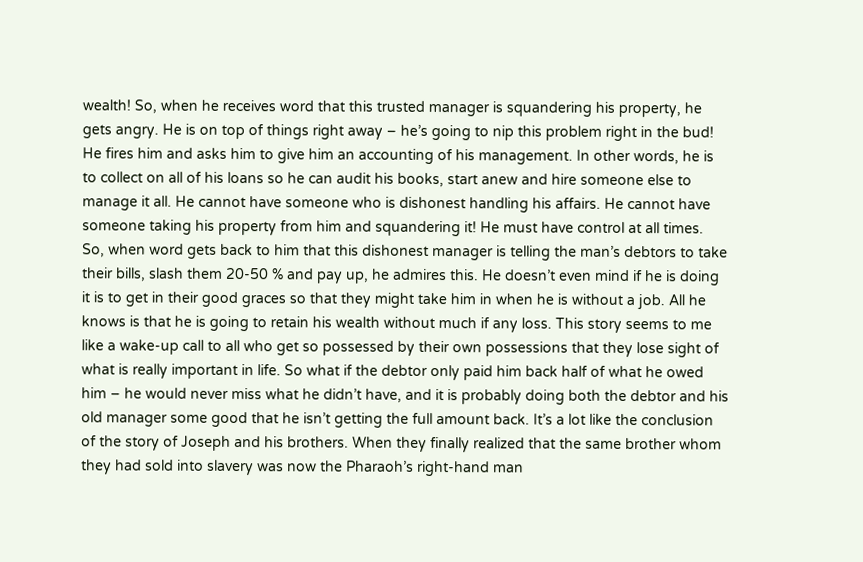wealth! So, when he receives word that this trusted manager is squandering his property, he gets angry. He is on top of things right away – he’s going to nip this problem right in the bud! He fires him and asks him to give him an accounting of his management. In other words, he is to collect on all of his loans so he can audit his books, start anew and hire someone else to manage it all. He cannot have someone who is dishonest handling his affairs. He cannot have someone taking his property from him and squandering it! He must have control at all times.
So, when word gets back to him that this dishonest manager is telling the man’s debtors to take their bills, slash them 20-50 % and pay up, he admires this. He doesn’t even mind if he is doing it is to get in their good graces so that they might take him in when he is without a job. All he knows is that he is going to retain his wealth without much if any loss. This story seems to me like a wake-up call to all who get so possessed by their own possessions that they lose sight of what is really important in life. So what if the debtor only paid him back half of what he owed him – he would never miss what he didn’t have, and it is probably doing both the debtor and his old manager some good that he isn’t getting the full amount back. It’s a lot like the conclusion of the story of Joseph and his brothers. When they finally realized that the same brother whom they had sold into slavery was now the Pharaoh’s right-hand man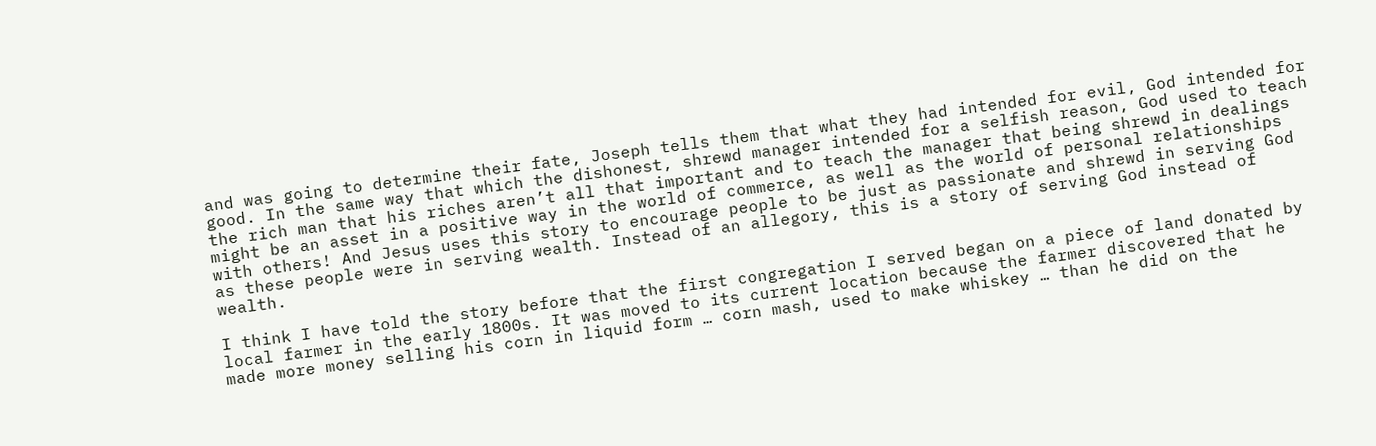and was going to determine their fate, Joseph tells them that what they had intended for evil, God intended for good. In the same way that which the dishonest, shrewd manager intended for a selfish reason, God used to teach the rich man that his riches aren’t all that important and to teach the manager that being shrewd in dealings might be an asset in a positive way in the world of commerce, as well as the world of personal relationships with others! And Jesus uses this story to encourage people to be just as passionate and shrewd in serving God as these people were in serving wealth. Instead of an allegory, this is a story of serving God instead of wealth.

I think I have told the story before that the first congregation I served began on a piece of land donated by local farmer in the early 1800s. It was moved to its current location because the farmer discovered that he made more money selling his corn in liquid form … corn mash, used to make whiskey … than he did on the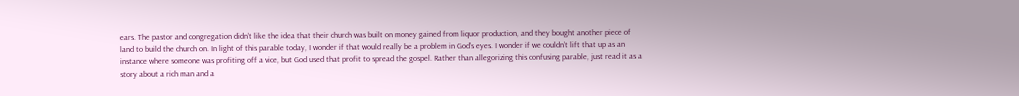ears. The pastor and congregation didn’t like the idea that their church was built on money gained from liquor production, and they bought another piece of land to build the church on. In light of this parable today, I wonder if that would really be a problem in God’s eyes. I wonder if we couldn’t lift that up as an instance where someone was profiting off a vice, but God used that profit to spread the gospel. Rather than allegorizing this confusing parable, just read it as a story about a rich man and a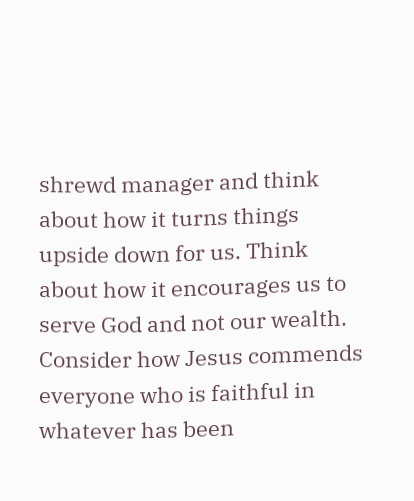shrewd manager and think about how it turns things upside down for us. Think about how it encourages us to serve God and not our wealth. Consider how Jesus commends everyone who is faithful in whatever has been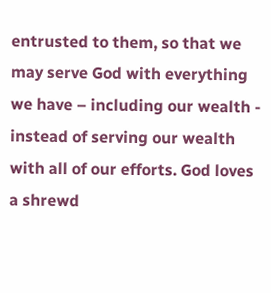entrusted to them, so that we may serve God with everything we have – including our wealth - instead of serving our wealth with all of our efforts. God loves a shrewd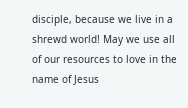disciple, because we live in a shrewd world! May we use all of our resources to love in the name of Jesus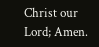Christ our Lord; Amen.